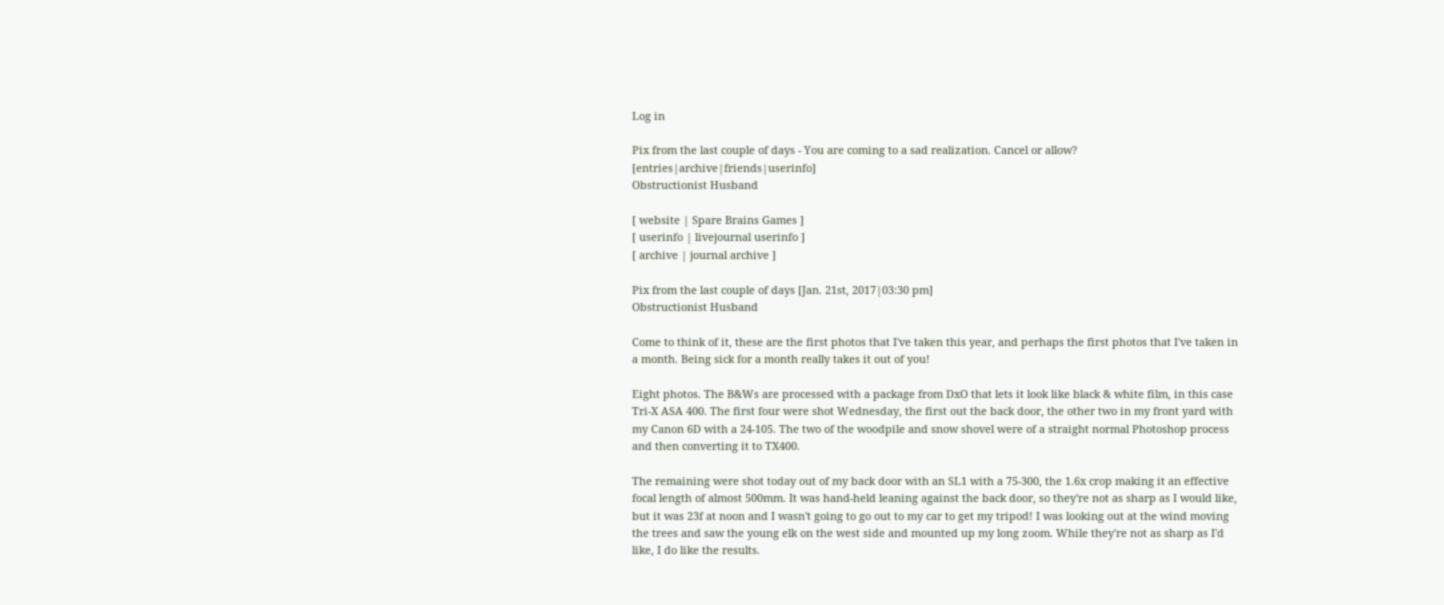Log in

Pix from the last couple of days - You are coming to a sad realization. Cancel or allow? [entries|archive|friends|userinfo]
Obstructionist Husband

[ website | Spare Brains Games ]
[ userinfo | livejournal userinfo ]
[ archive | journal archive ]

Pix from the last couple of days [Jan. 21st, 2017|03:30 pm]
Obstructionist Husband

Come to think of it, these are the first photos that I've taken this year, and perhaps the first photos that I've taken in a month. Being sick for a month really takes it out of you!

Eight photos. The B&Ws are processed with a package from DxO that lets it look like black & white film, in this case Tri-X ASA 400. The first four were shot Wednesday, the first out the back door, the other two in my front yard with my Canon 6D with a 24-105. The two of the woodpile and snow shovel were of a straight normal Photoshop process and then converting it to TX400.

The remaining were shot today out of my back door with an SL1 with a 75-300, the 1.6x crop making it an effective focal length of almost 500mm. It was hand-held leaning against the back door, so they're not as sharp as I would like, but it was 23f at noon and I wasn't going to go out to my car to get my tripod! I was looking out at the wind moving the trees and saw the young elk on the west side and mounted up my long zoom. While they're not as sharp as I'd like, I do like the results.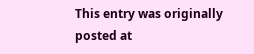This entry was originally posted at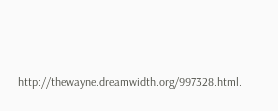http://thewayne.dreamwidth.org/997328.html.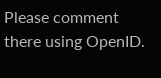Please comment there using OpenID.